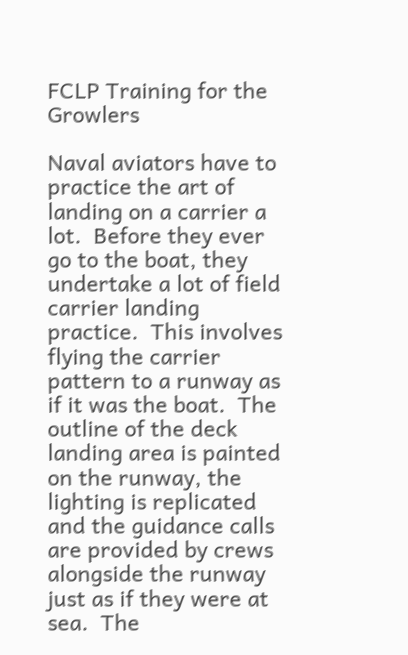FCLP Training for the Growlers

Naval aviators have to practice the art of landing on a carrier a lot.  Before they ever go to the boat, they undertake a lot of field carrier landing practice.  This involves flying the carrier pattern to a runway as if it was the boat.  The outline of the deck landing area is painted on the runway, the lighting is replicated and the guidance calls are provided by crews alongside the runway just as if they were at sea.  The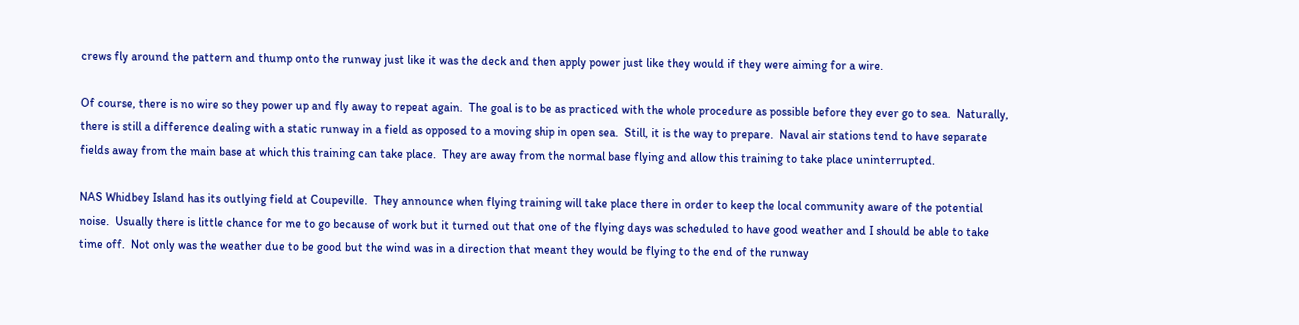crews fly around the pattern and thump onto the runway just like it was the deck and then apply power just like they would if they were aiming for a wire.

Of course, there is no wire so they power up and fly away to repeat again.  The goal is to be as practiced with the whole procedure as possible before they ever go to sea.  Naturally, there is still a difference dealing with a static runway in a field as opposed to a moving ship in open sea.  Still, it is the way to prepare.  Naval air stations tend to have separate fields away from the main base at which this training can take place.  They are away from the normal base flying and allow this training to take place uninterrupted.

NAS Whidbey Island has its outlying field at Coupeville.  They announce when flying training will take place there in order to keep the local community aware of the potential noise.  Usually there is little chance for me to go because of work but it turned out that one of the flying days was scheduled to have good weather and I should be able to take time off.  Not only was the weather due to be good but the wind was in a direction that meant they would be flying to the end of the runway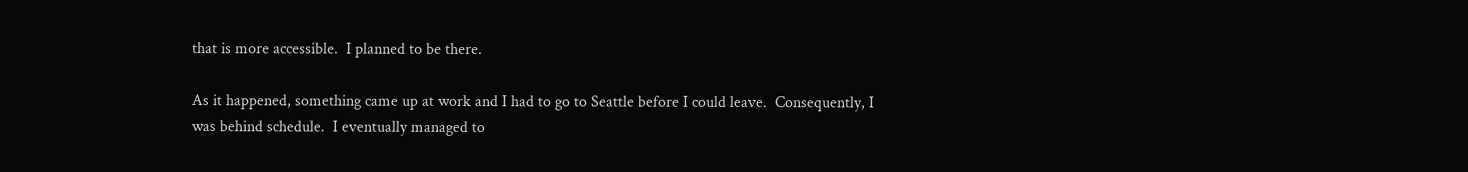that is more accessible.  I planned to be there.

As it happened, something came up at work and I had to go to Seattle before I could leave.  Consequently, I was behind schedule.  I eventually managed to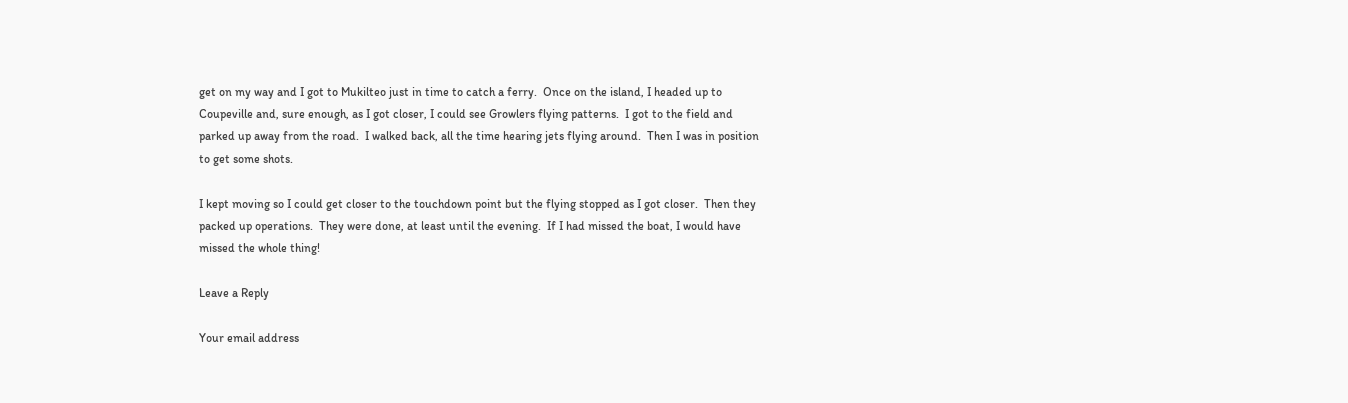get on my way and I got to Mukilteo just in time to catch a ferry.  Once on the island, I headed up to Coupeville and, sure enough, as I got closer, I could see Growlers flying patterns.  I got to the field and parked up away from the road.  I walked back, all the time hearing jets flying around.  Then I was in position to get some shots.

I kept moving so I could get closer to the touchdown point but the flying stopped as I got closer.  Then they packed up operations.  They were done, at least until the evening.  If I had missed the boat, I would have missed the whole thing!

Leave a Reply

Your email address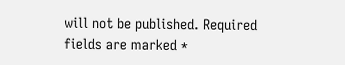will not be published. Required fields are marked *